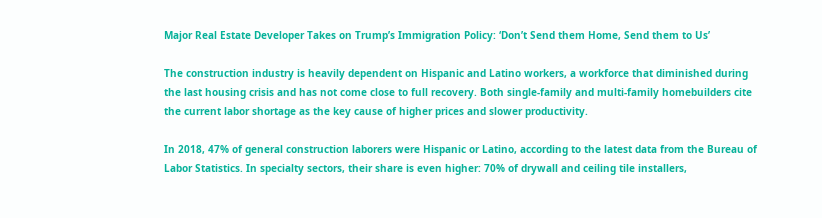Major Real Estate Developer Takes on Trump’s Immigration Policy: ‘Don’t Send them Home, Send them to Us’

The construction industry is heavily dependent on Hispanic and Latino workers, a workforce that diminished during the last housing crisis and has not come close to full recovery. Both single-family and multi-family homebuilders cite the current labor shortage as the key cause of higher prices and slower productivity.

In 2018, 47% of general construction laborers were Hispanic or Latino, according to the latest data from the Bureau of Labor Statistics. In specialty sectors, their share is even higher: 70% of drywall and ceiling tile installers,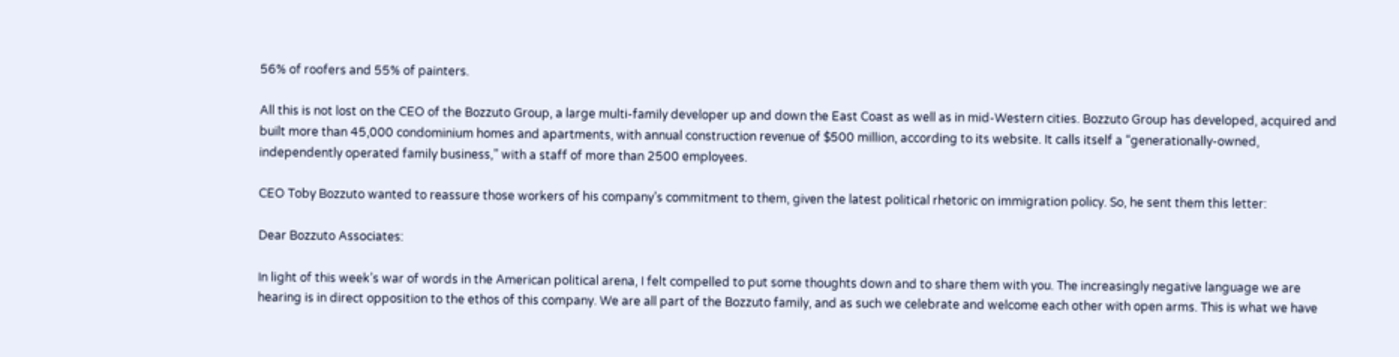56% of roofers and 55% of painters.

All this is not lost on the CEO of the Bozzuto Group, a large multi-family developer up and down the East Coast as well as in mid-Western cities. Bozzuto Group has developed, acquired and built more than 45,000 condominium homes and apartments, with annual construction revenue of $500 million, according to its website. It calls itself a “generationally-owned, independently operated family business,” with a staff of more than 2500 employees.

CEO Toby Bozzuto wanted to reassure those workers of his company’s commitment to them, given the latest political rhetoric on immigration policy. So, he sent them this letter:

Dear Bozzuto Associates:

In light of this week’s war of words in the American political arena, I felt compelled to put some thoughts down and to share them with you. The increasingly negative language we are hearing is in direct opposition to the ethos of this company. We are all part of the Bozzuto family, and as such we celebrate and welcome each other with open arms. This is what we have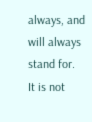always, and will always stand for.
It is not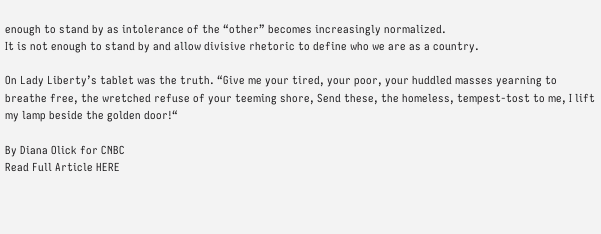enough to stand by as intolerance of the “other” becomes increasingly normalized.
It is not enough to stand by and allow divisive rhetoric to define who we are as a country.

On Lady Liberty’s tablet was the truth. “Give me your tired, your poor, your huddled masses yearning to breathe free, the wretched refuse of your teeming shore, Send these, the homeless, tempest-tost to me, I lift my lamp beside the golden door!“

By Diana Olick for CNBC
Read Full Article HERE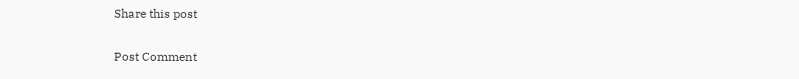Share this post

Post Comment